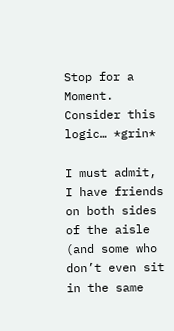Stop for a Moment. Consider this logic… *grin*

I must admit, I have friends on both sides of the aisle (and some who don’t even sit in the same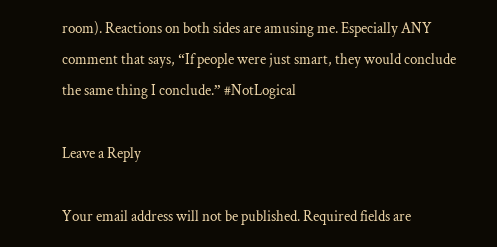room). Reactions on both sides are amusing me. Especially ANY comment that says, “If people were just smart, they would conclude the same thing I conclude.” #NotLogical

Leave a Reply

Your email address will not be published. Required fields are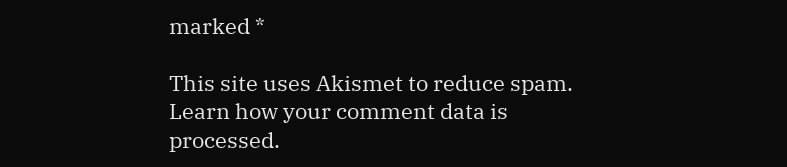marked *

This site uses Akismet to reduce spam. Learn how your comment data is processed.